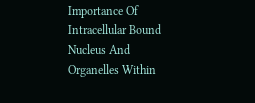Importance Of Intracellular Bound Nucleus And Organelles Within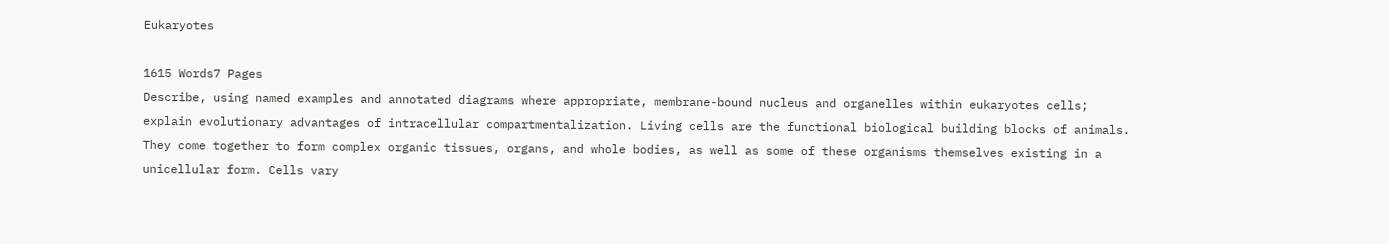Eukaryotes

1615 Words7 Pages
Describe, using named examples and annotated diagrams where appropriate, membrane-bound nucleus and organelles within eukaryotes cells; explain evolutionary advantages of intracellular compartmentalization. Living cells are the functional biological building blocks of animals. They come together to form complex organic tissues, organs, and whole bodies, as well as some of these organisms themselves existing in a unicellular form. Cells vary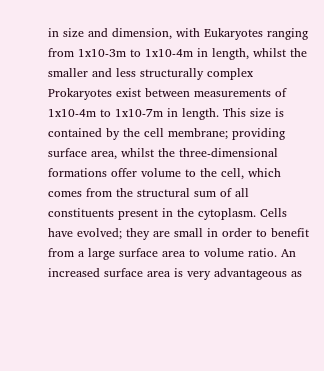in size and dimension, with Eukaryotes ranging from 1x10-3m to 1x10-4m in length, whilst the smaller and less structurally complex Prokaryotes exist between measurements of 1x10-4m to 1x10-7m in length. This size is contained by the cell membrane; providing surface area, whilst the three-dimensional formations offer volume to the cell, which comes from the structural sum of all constituents present in the cytoplasm. Cells have evolved; they are small in order to benefit from a large surface area to volume ratio. An increased surface area is very advantageous as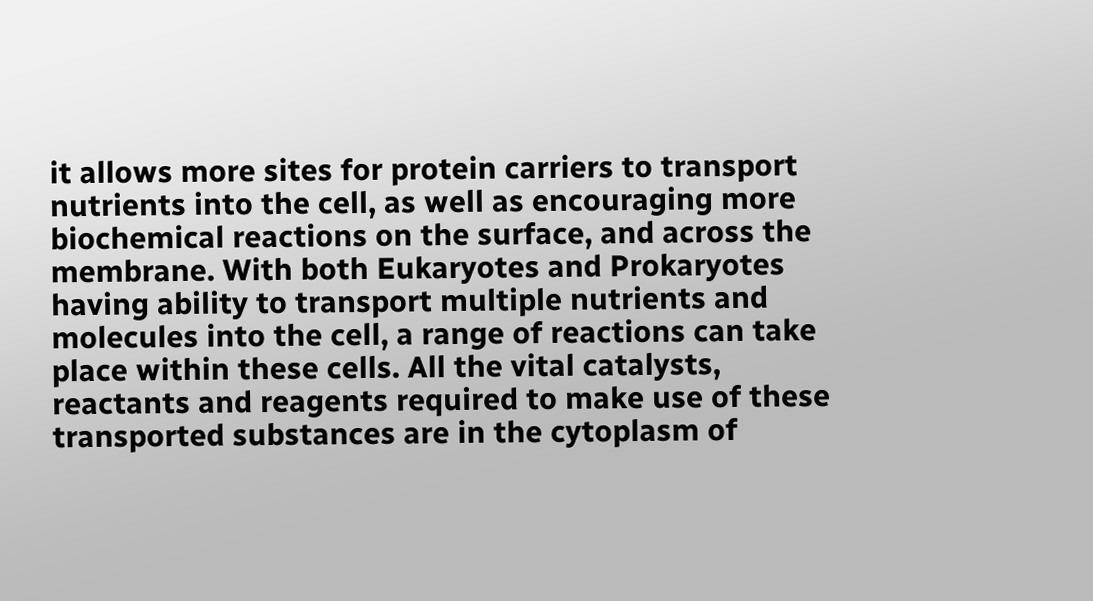it allows more sites for protein carriers to transport nutrients into the cell, as well as encouraging more biochemical reactions on the surface, and across the membrane. With both Eukaryotes and Prokaryotes having ability to transport multiple nutrients and molecules into the cell, a range of reactions can take place within these cells. All the vital catalysts, reactants and reagents required to make use of these transported substances are in the cytoplasm of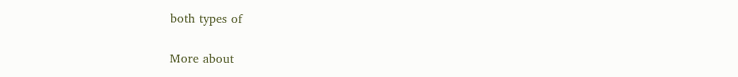both types of

More about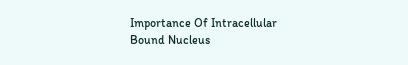Importance Of Intracellular Bound Nucleus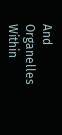And Organelles Within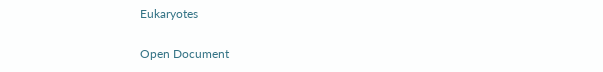Eukaryotes

Open Document